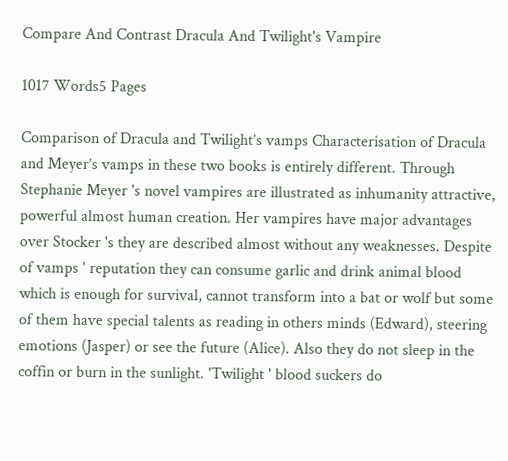Compare And Contrast Dracula And Twilight's Vampire

1017 Words5 Pages

Comparison of Dracula and Twilight’s vamps Characterisation of Dracula and Meyer’s vamps in these two books is entirely different. Through Stephanie Meyer 's novel vampires are illustrated as inhumanity attractive, powerful almost human creation. Her vampires have major advantages over Stocker 's they are described almost without any weaknesses. Despite of vamps ' reputation they can consume garlic and drink animal blood which is enough for survival, cannot transform into a bat or wolf but some of them have special talents as reading in others minds (Edward), steering emotions (Jasper) or see the future (Alice). Also they do not sleep in the coffin or burn in the sunlight. 'Twilight ' blood suckers do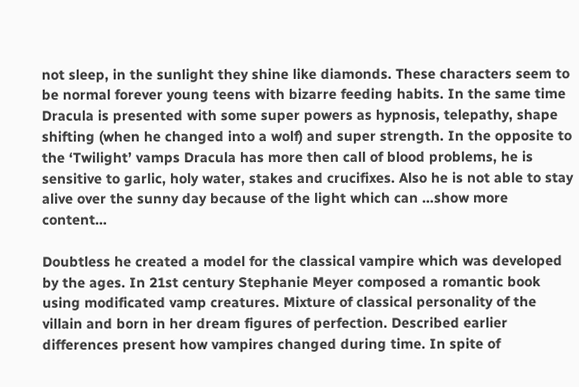not sleep, in the sunlight they shine like diamonds. These characters seem to be normal forever young teens with bizarre feeding habits. In the same time Dracula is presented with some super powers as hypnosis, telepathy, shape shifting (when he changed into a wolf) and super strength. In the opposite to the ‘Twilight’ vamps Dracula has more then call of blood problems, he is sensitive to garlic, holy water, stakes and crucifixes. Also he is not able to stay alive over the sunny day because of the light which can …show more content…

Doubtless he created a model for the classical vampire which was developed by the ages. In 21st century Stephanie Meyer composed a romantic book using modificated vamp creatures. Mixture of classical personality of the villain and born in her dream figures of perfection. Described earlier differences present how vampires changed during time. In spite of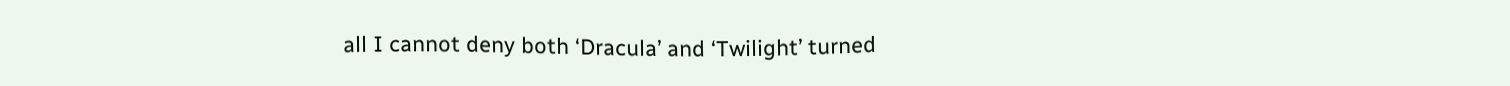all I cannot deny both ‘Dracula’ and ‘Twilight’ turned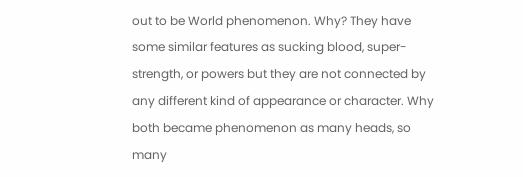out to be World phenomenon. Why? They have some similar features as sucking blood, super-strength, or powers but they are not connected by any different kind of appearance or character. Why both became phenomenon as many heads, so many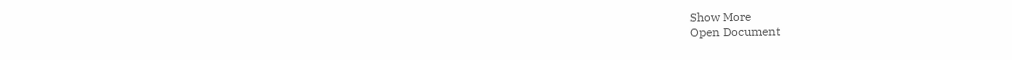Show More
Open Document